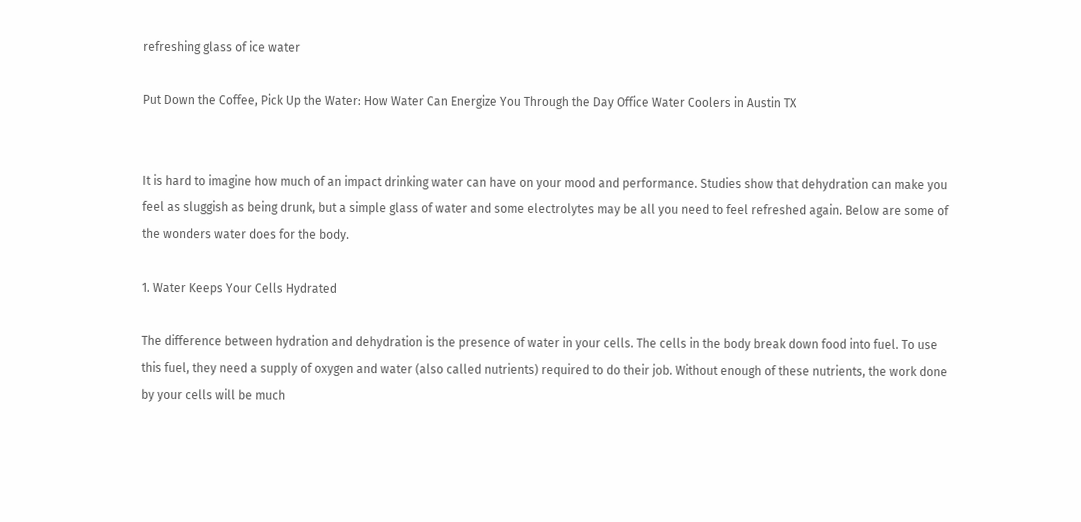refreshing glass of ice water

Put Down the Coffee, Pick Up the Water: How Water Can Energize You Through the Day Office Water Coolers in Austin TX


It is hard to imagine how much of an impact drinking water can have on your mood and performance. Studies show that dehydration can make you feel as sluggish as being drunk, but a simple glass of water and some electrolytes may be all you need to feel refreshed again. Below are some of the wonders water does for the body.

1. Water Keeps Your Cells Hydrated

The difference between hydration and dehydration is the presence of water in your cells. The cells in the body break down food into fuel. To use this fuel, they need a supply of oxygen and water (also called nutrients) required to do their job. Without enough of these nutrients, the work done by your cells will be much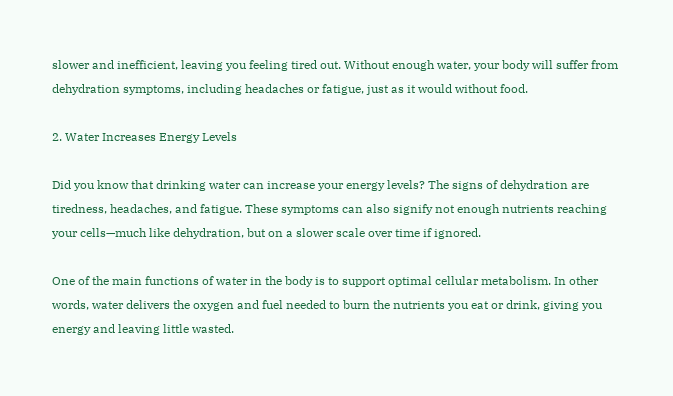slower and inefficient, leaving you feeling tired out. Without enough water, your body will suffer from dehydration symptoms, including headaches or fatigue, just as it would without food.

2. Water Increases Energy Levels

Did you know that drinking water can increase your energy levels? The signs of dehydration are tiredness, headaches, and fatigue. These symptoms can also signify not enough nutrients reaching your cells—much like dehydration, but on a slower scale over time if ignored.

One of the main functions of water in the body is to support optimal cellular metabolism. In other words, water delivers the oxygen and fuel needed to burn the nutrients you eat or drink, giving you energy and leaving little wasted.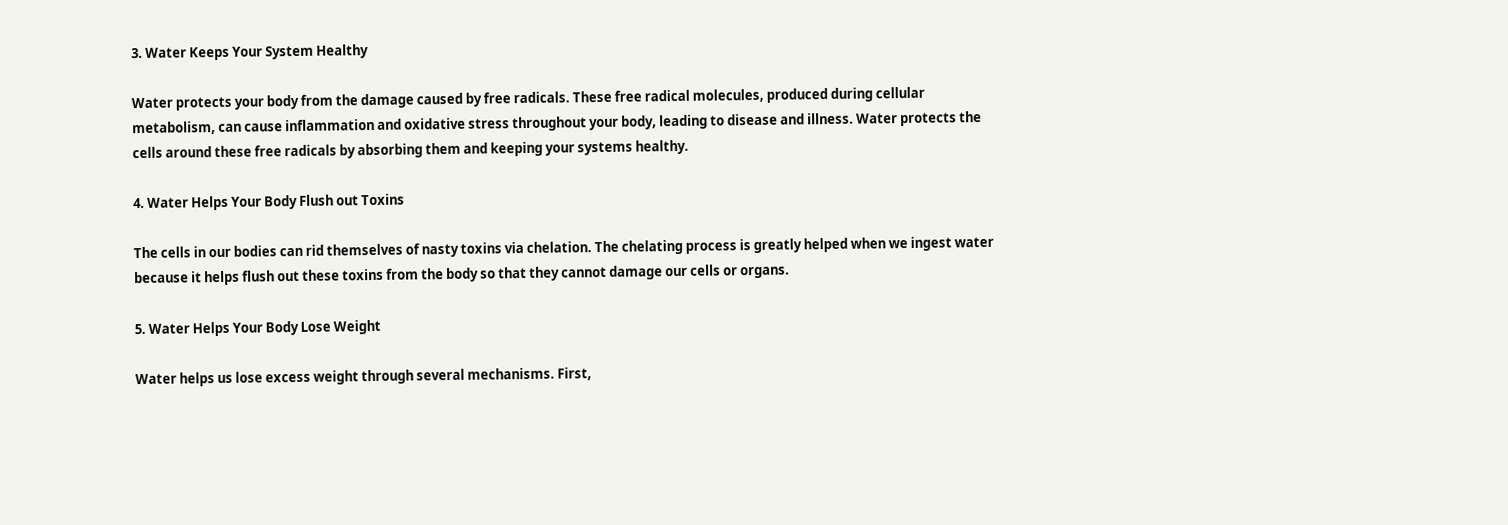3. Water Keeps Your System Healthy

Water protects your body from the damage caused by free radicals. These free radical molecules, produced during cellular metabolism, can cause inflammation and oxidative stress throughout your body, leading to disease and illness. Water protects the cells around these free radicals by absorbing them and keeping your systems healthy.

4. Water Helps Your Body Flush out Toxins

The cells in our bodies can rid themselves of nasty toxins via chelation. The chelating process is greatly helped when we ingest water because it helps flush out these toxins from the body so that they cannot damage our cells or organs.

5. Water Helps Your Body Lose Weight

Water helps us lose excess weight through several mechanisms. First,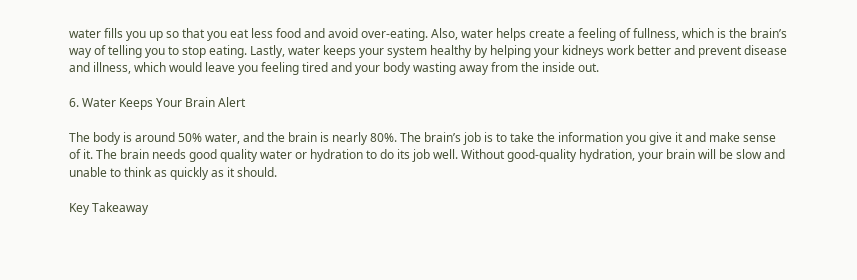water fills you up so that you eat less food and avoid over-eating. Also, water helps create a feeling of fullness, which is the brain’s way of telling you to stop eating. Lastly, water keeps your system healthy by helping your kidneys work better and prevent disease and illness, which would leave you feeling tired and your body wasting away from the inside out.

6. Water Keeps Your Brain Alert

The body is around 50% water, and the brain is nearly 80%. The brain’s job is to take the information you give it and make sense of it. The brain needs good quality water or hydration to do its job well. Without good-quality hydration, your brain will be slow and unable to think as quickly as it should.

Key Takeaway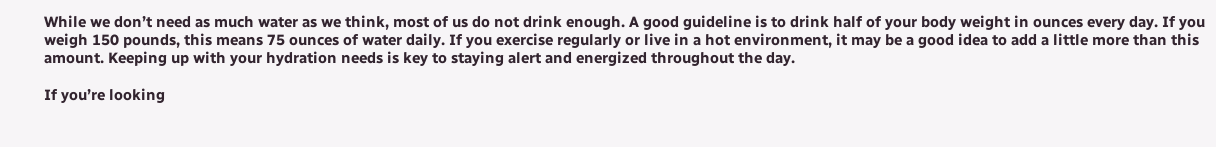While we don’t need as much water as we think, most of us do not drink enough. A good guideline is to drink half of your body weight in ounces every day. If you weigh 150 pounds, this means 75 ounces of water daily. If you exercise regularly or live in a hot environment, it may be a good idea to add a little more than this amount. Keeping up with your hydration needs is key to staying alert and energized throughout the day.

If you’re looking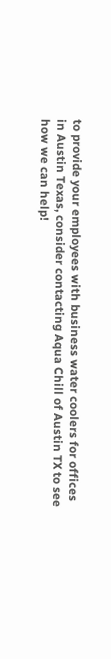to provide your employees with business water coolers for offices in Austin Texas, consider contacting Aqua Chill of Austin TX to see how we can help!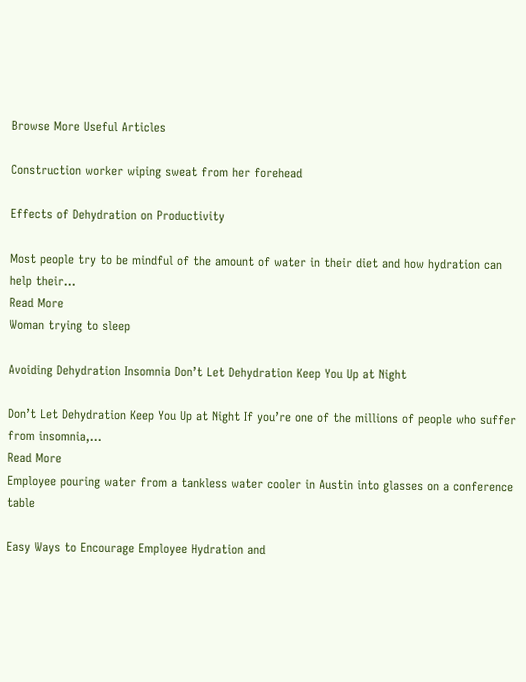Browse More Useful Articles

Construction worker wiping sweat from her forehead

Effects of Dehydration on Productivity

Most people try to be mindful of the amount of water in their diet and how hydration can help their…
Read More
Woman trying to sleep

Avoiding Dehydration Insomnia Don’t Let Dehydration Keep You Up at Night

Don’t Let Dehydration Keep You Up at Night If you’re one of the millions of people who suffer from insomnia,…
Read More
Employee pouring water from a tankless water cooler in Austin into glasses on a conference table

Easy Ways to Encourage Employee Hydration and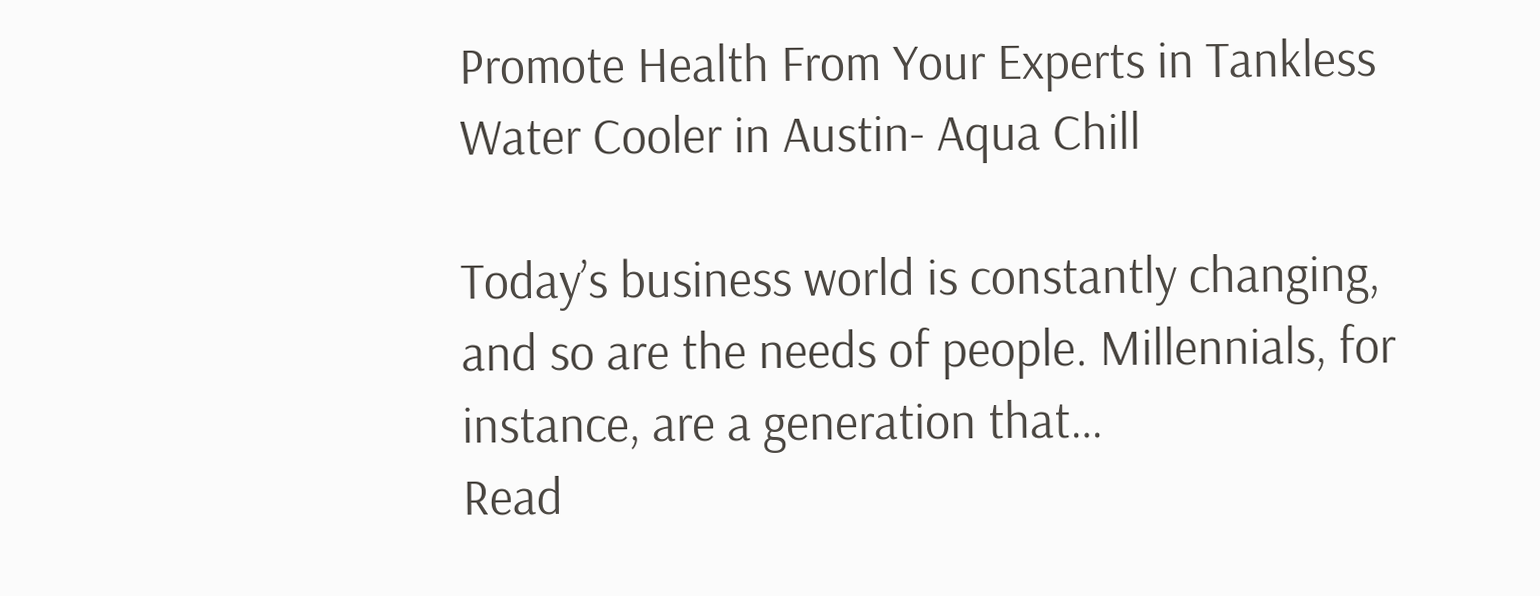Promote Health From Your Experts in Tankless Water Cooler in Austin- Aqua Chill

Today’s business world is constantly changing, and so are the needs of people. Millennials, for instance, are a generation that…
Read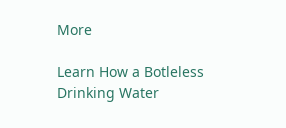More

Learn How a Botleless Drinking Water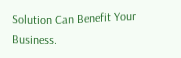Solution Can Benefit Your Business.